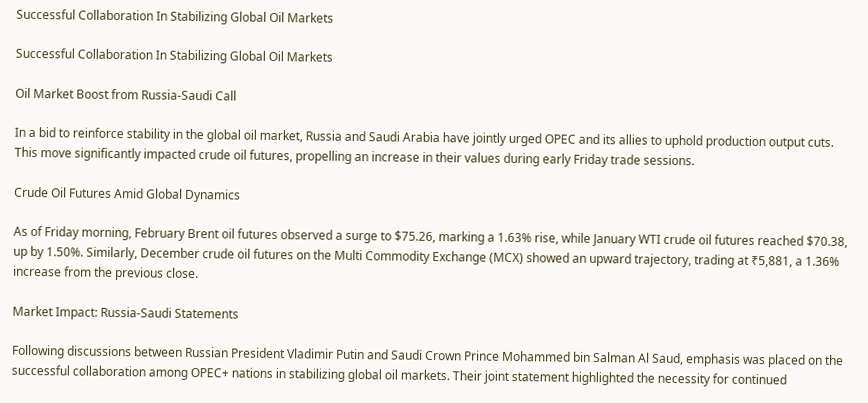Successful Collaboration In Stabilizing Global Oil Markets

Successful Collaboration In Stabilizing Global Oil Markets

Oil Market Boost from Russia-Saudi Call

In a bid to reinforce stability in the global oil market, Russia and Saudi Arabia have jointly urged OPEC and its allies to uphold production output cuts. This move significantly impacted crude oil futures, propelling an increase in their values during early Friday trade sessions.

Crude Oil Futures Amid Global Dynamics

As of Friday morning, February Brent oil futures observed a surge to $75.26, marking a 1.63% rise, while January WTI crude oil futures reached $70.38, up by 1.50%. Similarly, December crude oil futures on the Multi Commodity Exchange (MCX) showed an upward trajectory, trading at ₹5,881, a 1.36% increase from the previous close.

Market Impact: Russia-Saudi Statements

Following discussions between Russian President Vladimir Putin and Saudi Crown Prince Mohammed bin Salman Al Saud, emphasis was placed on the successful collaboration among OPEC+ nations in stabilizing global oil markets. Their joint statement highlighted the necessity for continued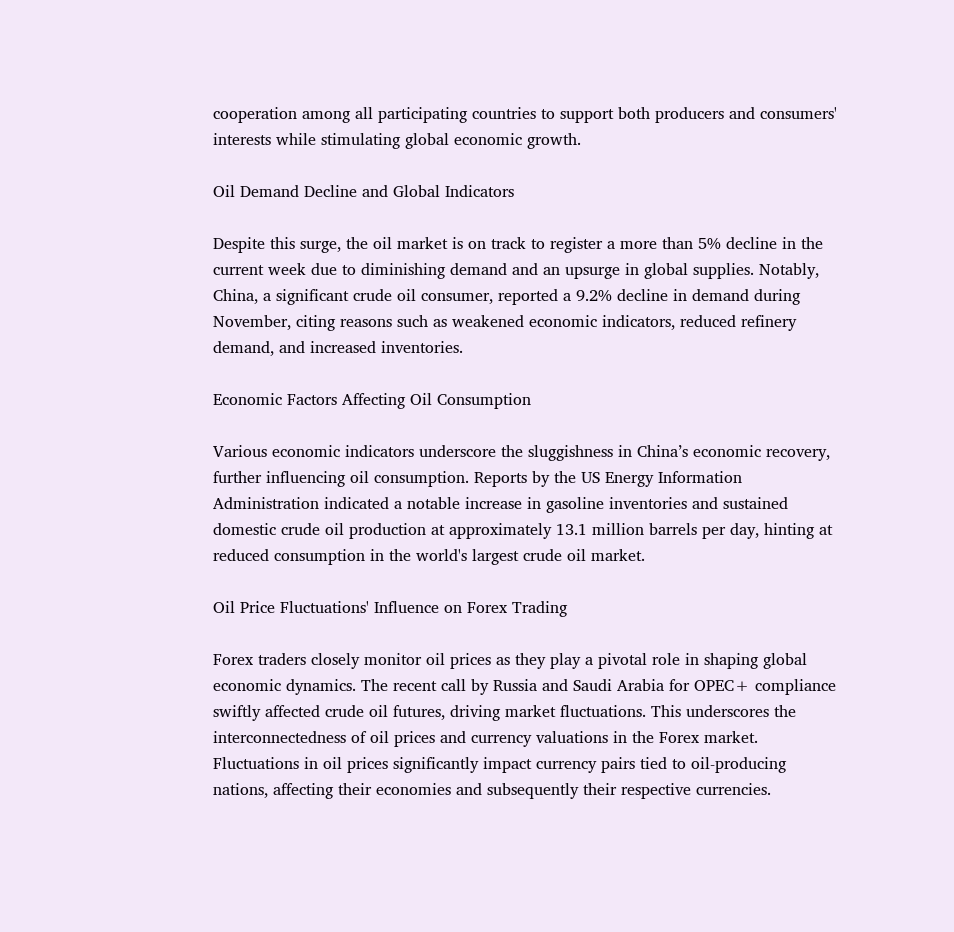cooperation among all participating countries to support both producers and consumers' interests while stimulating global economic growth.

Oil Demand Decline and Global Indicators

Despite this surge, the oil market is on track to register a more than 5% decline in the current week due to diminishing demand and an upsurge in global supplies. Notably, China, a significant crude oil consumer, reported a 9.2% decline in demand during November, citing reasons such as weakened economic indicators, reduced refinery demand, and increased inventories.

Economic Factors Affecting Oil Consumption

Various economic indicators underscore the sluggishness in China’s economic recovery, further influencing oil consumption. Reports by the US Energy Information Administration indicated a notable increase in gasoline inventories and sustained domestic crude oil production at approximately 13.1 million barrels per day, hinting at reduced consumption in the world's largest crude oil market.

Oil Price Fluctuations' Influence on Forex Trading

Forex traders closely monitor oil prices as they play a pivotal role in shaping global economic dynamics. The recent call by Russia and Saudi Arabia for OPEC+ compliance swiftly affected crude oil futures, driving market fluctuations. This underscores the interconnectedness of oil prices and currency valuations in the Forex market. Fluctuations in oil prices significantly impact currency pairs tied to oil-producing nations, affecting their economies and subsequently their respective currencies.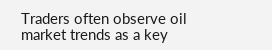Traders often observe oil market trends as a key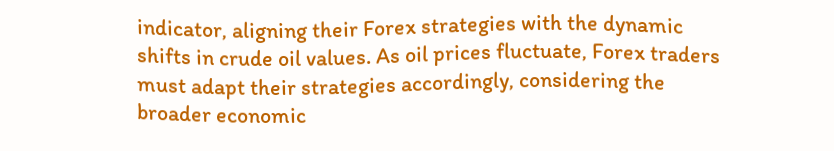indicator, aligning their Forex strategies with the dynamic shifts in crude oil values. As oil prices fluctuate, Forex traders must adapt their strategies accordingly, considering the broader economic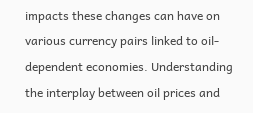impacts these changes can have on various currency pairs linked to oil-dependent economies. Understanding the interplay between oil prices and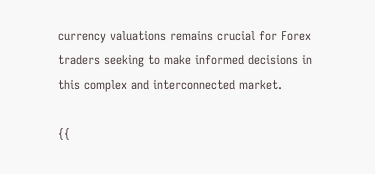currency valuations remains crucial for Forex traders seeking to make informed decisions in this complex and interconnected market.

{{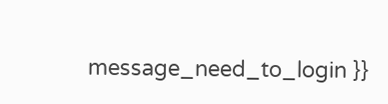message_need_to_login }}